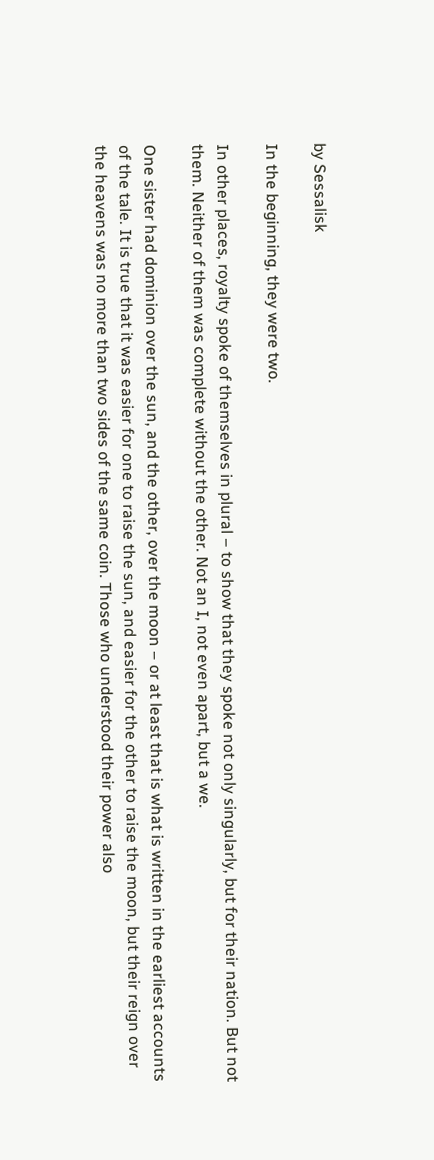by Sessalisk

In the beginning, they were two.

In other places, royalty spoke of themselves in plural – to show that they spoke not only singularly, but for their nation. But not them. Neither of them was complete without the other. Not an I, not even apart, but a we.

One sister had dominion over the sun, and the other, over the moon – or at least that is what is written in the earliest accounts of the tale. It is true that it was easier for one to raise the sun, and easier for the other to raise the moon, but their reign over the heavens was no more than two sides of the same coin. Those who understood their power also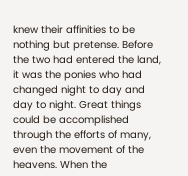knew their affinities to be nothing but pretense. Before the two had entered the land, it was the ponies who had changed night to day and day to night. Great things could be accomplished through the efforts of many, even the movement of the heavens. When the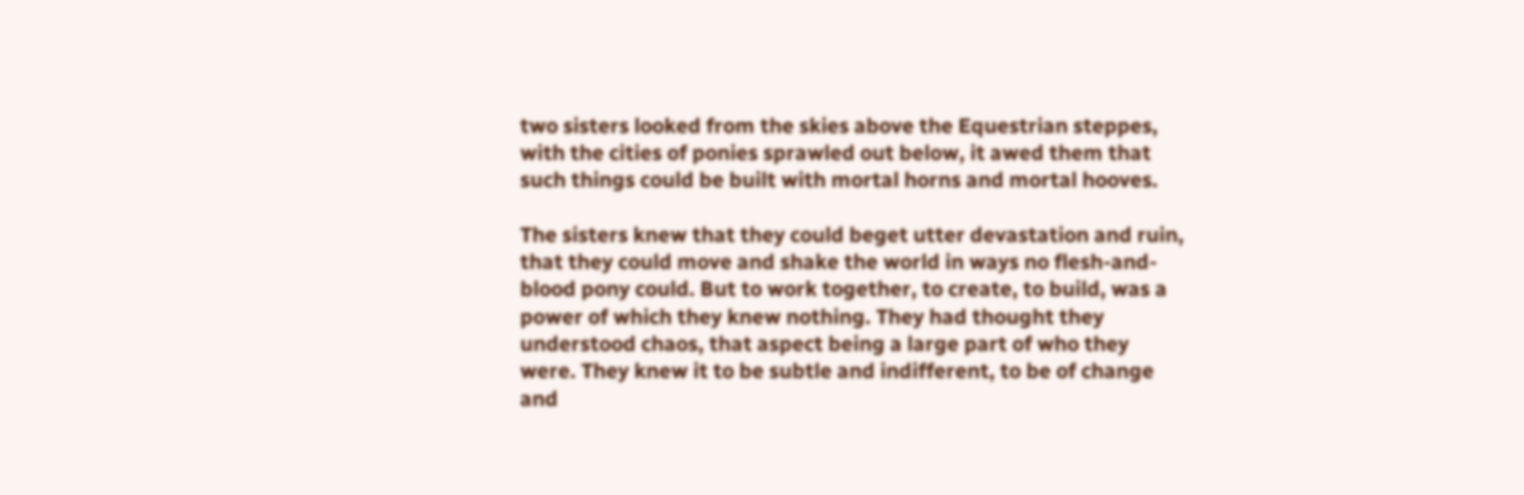two sisters looked from the skies above the Equestrian steppes, with the cities of ponies sprawled out below, it awed them that such things could be built with mortal horns and mortal hooves.

The sisters knew that they could beget utter devastation and ruin, that they could move and shake the world in ways no flesh-and-blood pony could. But to work together, to create, to build, was a power of which they knew nothing. They had thought they understood chaos, that aspect being a large part of who they were. They knew it to be subtle and indifferent, to be of change and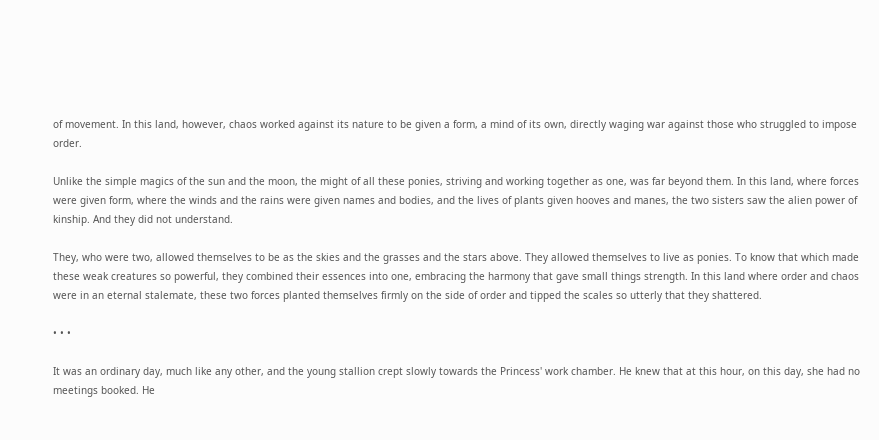of movement. In this land, however, chaos worked against its nature to be given a form, a mind of its own, directly waging war against those who struggled to impose order.

Unlike the simple magics of the sun and the moon, the might of all these ponies, striving and working together as one, was far beyond them. In this land, where forces were given form, where the winds and the rains were given names and bodies, and the lives of plants given hooves and manes, the two sisters saw the alien power of kinship. And they did not understand.

They, who were two, allowed themselves to be as the skies and the grasses and the stars above. They allowed themselves to live as ponies. To know that which made these weak creatures so powerful, they combined their essences into one, embracing the harmony that gave small things strength. In this land where order and chaos were in an eternal stalemate, these two forces planted themselves firmly on the side of order and tipped the scales so utterly that they shattered.

• • •

It was an ordinary day, much like any other, and the young stallion crept slowly towards the Princess' work chamber. He knew that at this hour, on this day, she had no meetings booked. He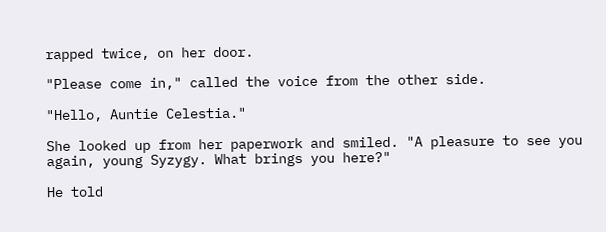rapped twice, on her door.

"Please come in," called the voice from the other side.

"Hello, Auntie Celestia."

She looked up from her paperwork and smiled. "A pleasure to see you again, young Syzygy. What brings you here?"

He told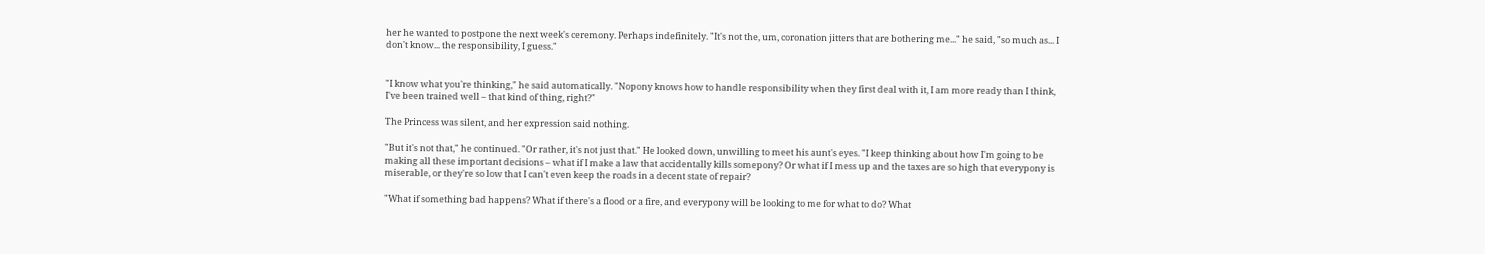her he wanted to postpone the next week's ceremony. Perhaps indefinitely. "It's not the, um, coronation jitters that are bothering me..." he said, "so much as... I don't know... the responsibility, I guess."


"I know what you're thinking," he said automatically. "Nopony knows how to handle responsibility when they first deal with it, I am more ready than I think, I've been trained well – that kind of thing, right?"

The Princess was silent, and her expression said nothing.

"But it's not that," he continued. "Or rather, it's not just that." He looked down, unwilling to meet his aunt's eyes. "I keep thinking about how I'm going to be making all these important decisions – what if I make a law that accidentally kills somepony? Or what if I mess up and the taxes are so high that everypony is miserable, or they're so low that I can't even keep the roads in a decent state of repair?

"What if something bad happens? What if there's a flood or a fire, and everypony will be looking to me for what to do? What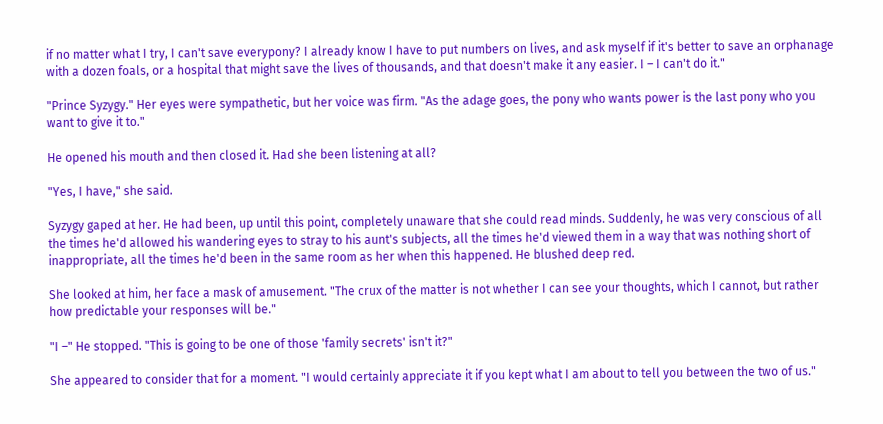if no matter what I try, I can't save everypony? I already know I have to put numbers on lives, and ask myself if it's better to save an orphanage with a dozen foals, or a hospital that might save the lives of thousands, and that doesn't make it any easier. I – I can't do it."

"Prince Syzygy." Her eyes were sympathetic, but her voice was firm. "As the adage goes, the pony who wants power is the last pony who you want to give it to."

He opened his mouth and then closed it. Had she been listening at all?

"Yes, I have," she said.

Syzygy gaped at her. He had been, up until this point, completely unaware that she could read minds. Suddenly, he was very conscious of all the times he'd allowed his wandering eyes to stray to his aunt's subjects, all the times he'd viewed them in a way that was nothing short of inappropriate, all the times he'd been in the same room as her when this happened. He blushed deep red.

She looked at him, her face a mask of amusement. "The crux of the matter is not whether I can see your thoughts, which I cannot, but rather how predictable your responses will be."

"I –" He stopped. "This is going to be one of those 'family secrets' isn't it?"

She appeared to consider that for a moment. "I would certainly appreciate it if you kept what I am about to tell you between the two of us."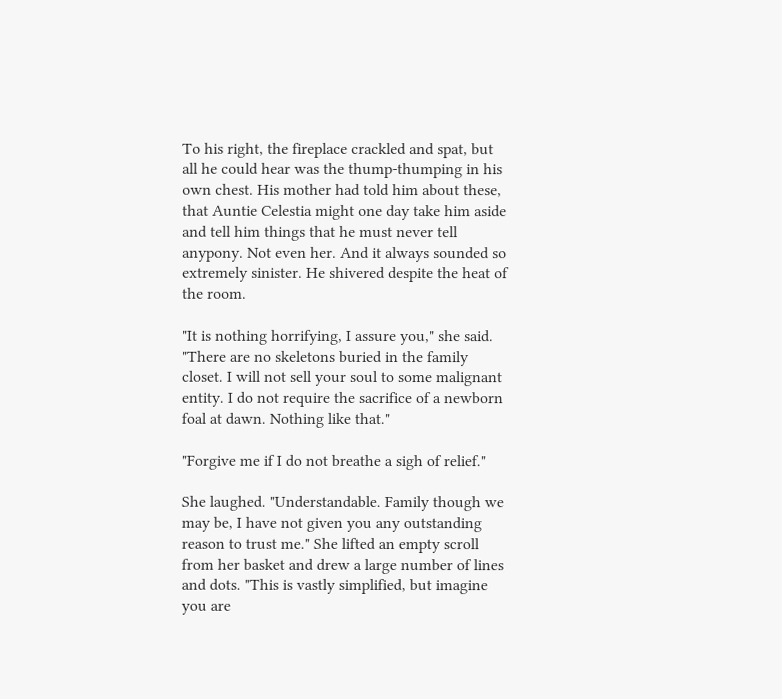To his right, the fireplace crackled and spat, but all he could hear was the thump-thumping in his own chest. His mother had told him about these, that Auntie Celestia might one day take him aside and tell him things that he must never tell anypony. Not even her. And it always sounded so extremely sinister. He shivered despite the heat of the room.

"It is nothing horrifying, I assure you," she said. "There are no skeletons buried in the family closet. I will not sell your soul to some malignant entity. I do not require the sacrifice of a newborn foal at dawn. Nothing like that."

"Forgive me if I do not breathe a sigh of relief."

She laughed. "Understandable. Family though we may be, I have not given you any outstanding reason to trust me." She lifted an empty scroll from her basket and drew a large number of lines and dots. "This is vastly simplified, but imagine you are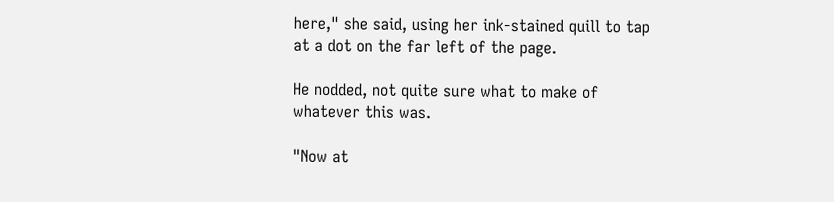here," she said, using her ink-stained quill to tap at a dot on the far left of the page.

He nodded, not quite sure what to make of whatever this was.

"Now at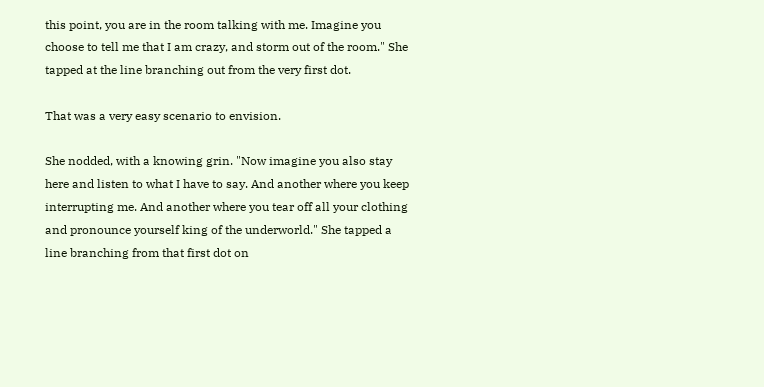this point, you are in the room talking with me. Imagine you choose to tell me that I am crazy, and storm out of the room." She tapped at the line branching out from the very first dot.

That was a very easy scenario to envision.

She nodded, with a knowing grin. "Now imagine you also stay here and listen to what I have to say. And another where you keep interrupting me. And another where you tear off all your clothing and pronounce yourself king of the underworld." She tapped a line branching from that first dot on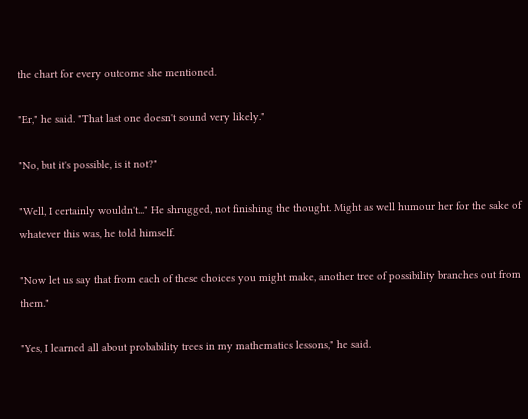the chart for every outcome she mentioned.

"Er," he said. "That last one doesn't sound very likely."

"No, but it's possible, is it not?"

"Well, I certainly wouldn't..." He shrugged, not finishing the thought. Might as well humour her for the sake of whatever this was, he told himself.

"Now let us say that from each of these choices you might make, another tree of possibility branches out from them."

"Yes, I learned all about probability trees in my mathematics lessons," he said.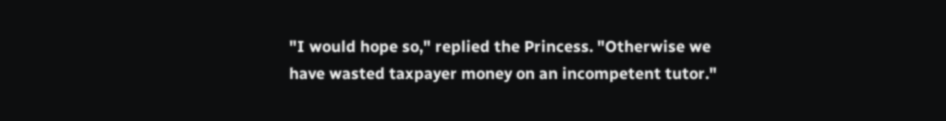"I would hope so," replied the Princess. "Otherwise we have wasted taxpayer money on an incompetent tutor."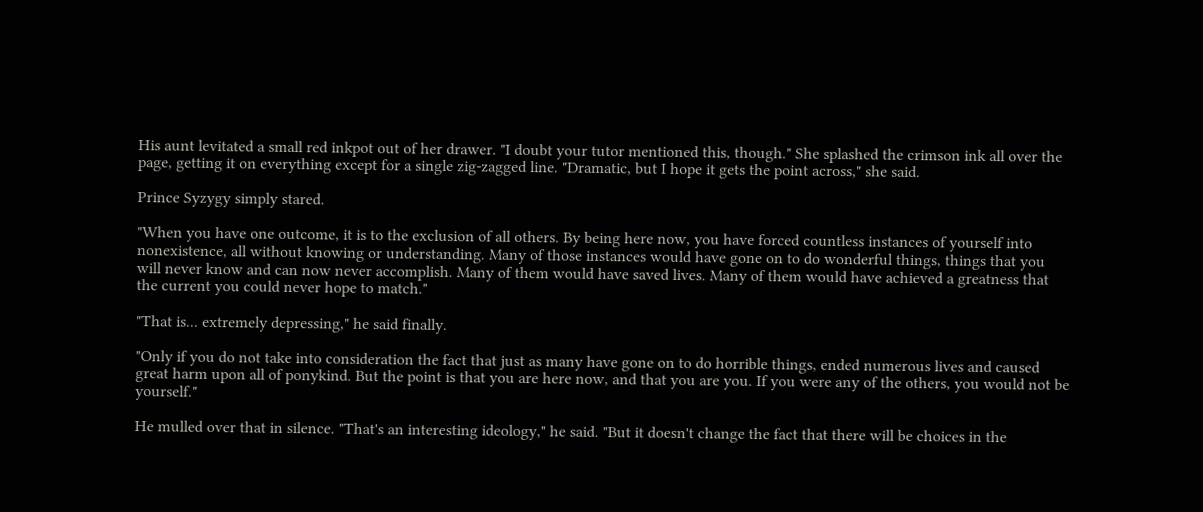His aunt levitated a small red inkpot out of her drawer. "I doubt your tutor mentioned this, though." She splashed the crimson ink all over the page, getting it on everything except for a single zig-zagged line. "Dramatic, but I hope it gets the point across," she said.

Prince Syzygy simply stared.

"When you have one outcome, it is to the exclusion of all others. By being here now, you have forced countless instances of yourself into nonexistence, all without knowing or understanding. Many of those instances would have gone on to do wonderful things, things that you will never know and can now never accomplish. Many of them would have saved lives. Many of them would have achieved a greatness that the current you could never hope to match."

"That is... extremely depressing," he said finally.

"Only if you do not take into consideration the fact that just as many have gone on to do horrible things, ended numerous lives and caused great harm upon all of ponykind. But the point is that you are here now, and that you are you. If you were any of the others, you would not be yourself."

He mulled over that in silence. "That's an interesting ideology," he said. "But it doesn't change the fact that there will be choices in the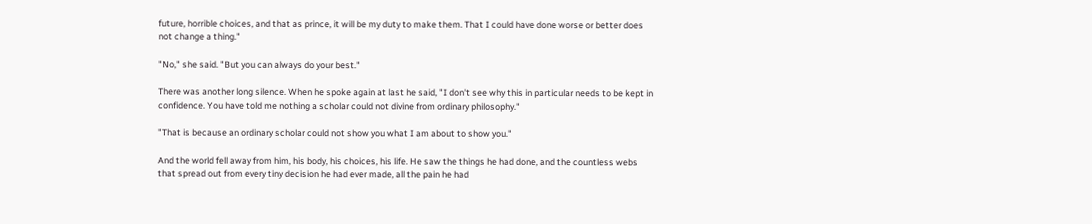future, horrible choices, and that as prince, it will be my duty to make them. That I could have done worse or better does not change a thing."

"No," she said. "But you can always do your best."

There was another long silence. When he spoke again at last he said, "I don't see why this in particular needs to be kept in confidence. You have told me nothing a scholar could not divine from ordinary philosophy."

"That is because an ordinary scholar could not show you what I am about to show you."

And the world fell away from him, his body, his choices, his life. He saw the things he had done, and the countless webs that spread out from every tiny decision he had ever made, all the pain he had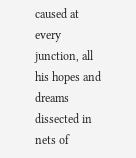caused at every junction, all his hopes and dreams dissected in nets of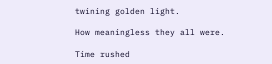twining golden light.

How meaningless they all were.

Time rushed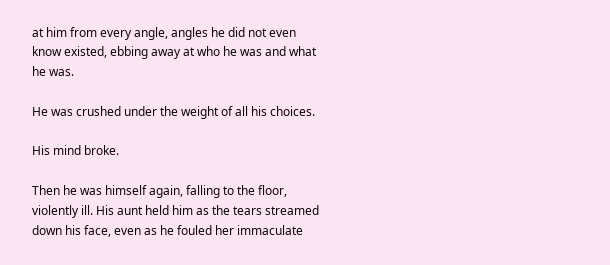at him from every angle, angles he did not even know existed, ebbing away at who he was and what he was.

He was crushed under the weight of all his choices.

His mind broke.

Then he was himself again, falling to the floor, violently ill. His aunt held him as the tears streamed down his face, even as he fouled her immaculate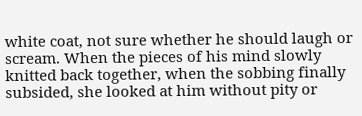white coat, not sure whether he should laugh or scream. When the pieces of his mind slowly knitted back together, when the sobbing finally subsided, she looked at him without pity or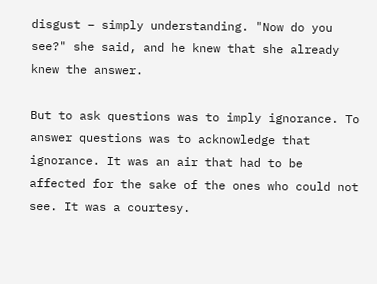disgust – simply understanding. "Now do you see?" she said, and he knew that she already knew the answer.

But to ask questions was to imply ignorance. To answer questions was to acknowledge that ignorance. It was an air that had to be affected for the sake of the ones who could not see. It was a courtesy.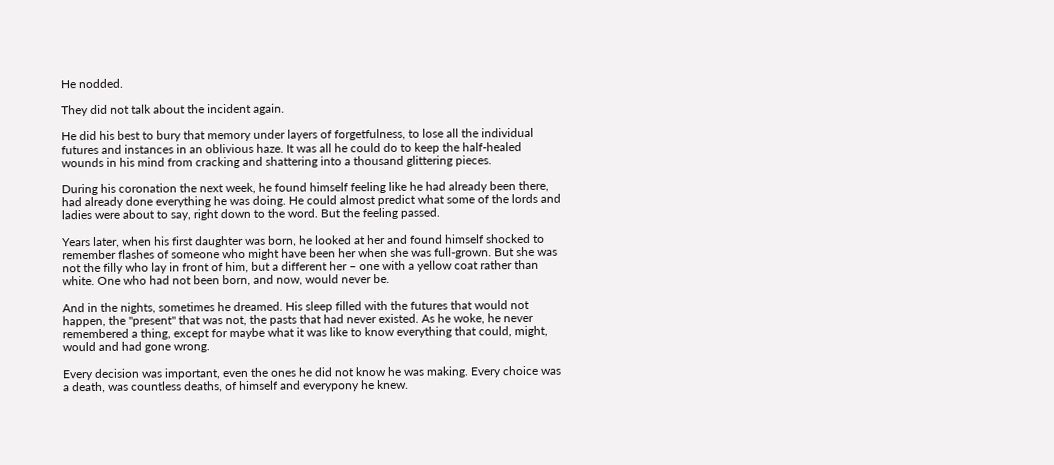He nodded.

They did not talk about the incident again.

He did his best to bury that memory under layers of forgetfulness, to lose all the individual futures and instances in an oblivious haze. It was all he could do to keep the half-healed wounds in his mind from cracking and shattering into a thousand glittering pieces.

During his coronation the next week, he found himself feeling like he had already been there, had already done everything he was doing. He could almost predict what some of the lords and ladies were about to say, right down to the word. But the feeling passed.

Years later, when his first daughter was born, he looked at her and found himself shocked to remember flashes of someone who might have been her when she was full-grown. But she was not the filly who lay in front of him, but a different her – one with a yellow coat rather than white. One who had not been born, and now, would never be.

And in the nights, sometimes he dreamed. His sleep filled with the futures that would not happen, the "present" that was not, the pasts that had never existed. As he woke, he never remembered a thing, except for maybe what it was like to know everything that could, might, would and had gone wrong.

Every decision was important, even the ones he did not know he was making. Every choice was a death, was countless deaths, of himself and everypony he knew.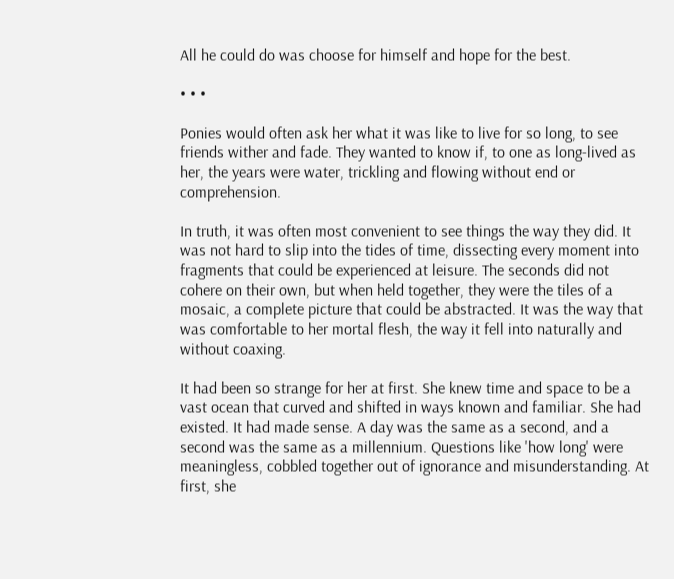All he could do was choose for himself and hope for the best.

• • •

Ponies would often ask her what it was like to live for so long, to see friends wither and fade. They wanted to know if, to one as long-lived as her, the years were water, trickling and flowing without end or comprehension.

In truth, it was often most convenient to see things the way they did. It was not hard to slip into the tides of time, dissecting every moment into fragments that could be experienced at leisure. The seconds did not cohere on their own, but when held together, they were the tiles of a mosaic, a complete picture that could be abstracted. It was the way that was comfortable to her mortal flesh, the way it fell into naturally and without coaxing.

It had been so strange for her at first. She knew time and space to be a vast ocean that curved and shifted in ways known and familiar. She had existed. It had made sense. A day was the same as a second, and a second was the same as a millennium. Questions like 'how long' were meaningless, cobbled together out of ignorance and misunderstanding. At first, she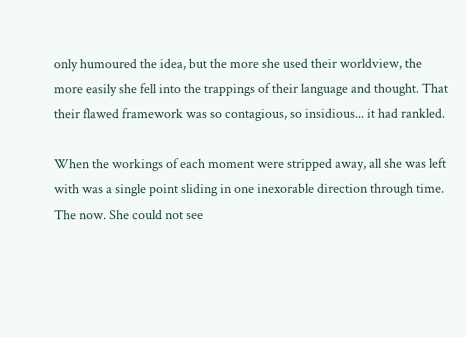only humoured the idea, but the more she used their worldview, the more easily she fell into the trappings of their language and thought. That their flawed framework was so contagious, so insidious... it had rankled.

When the workings of each moment were stripped away, all she was left with was a single point sliding in one inexorable direction through time. The now. She could not see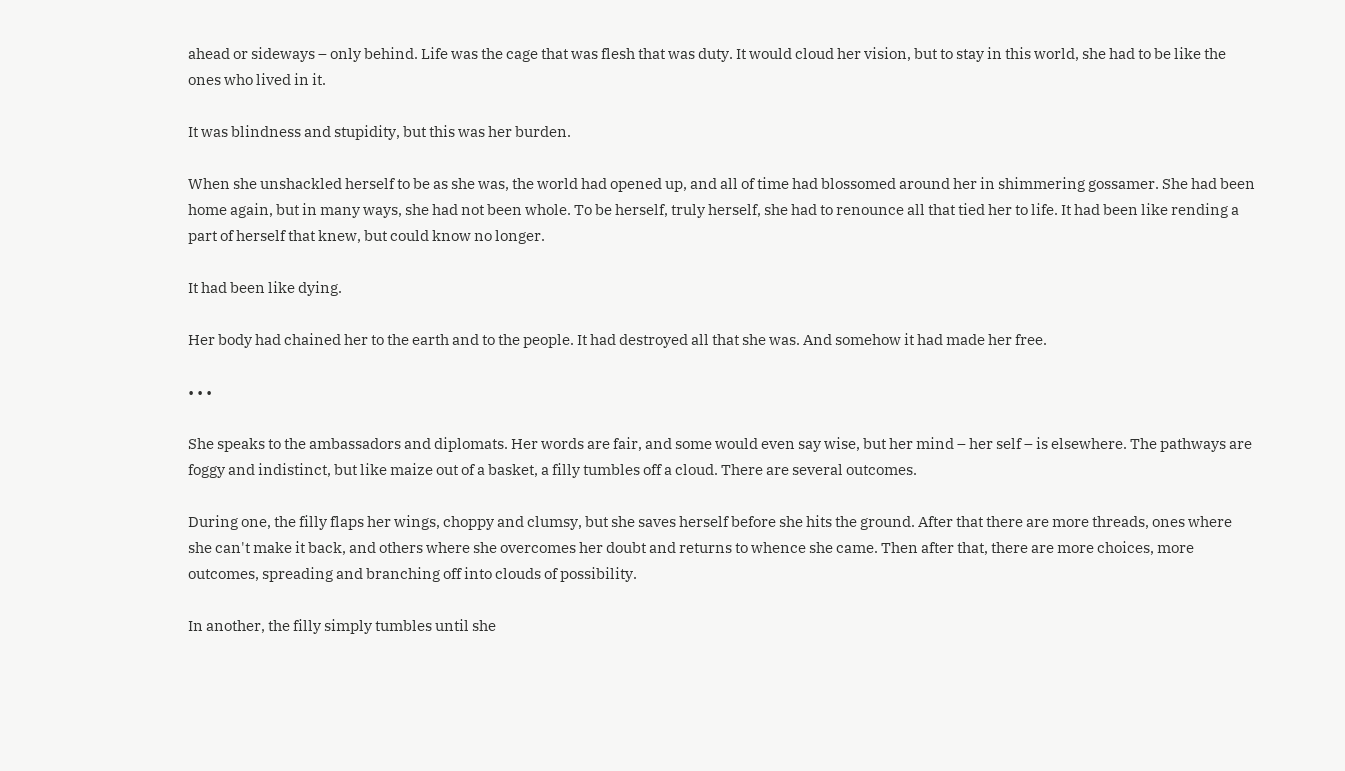ahead or sideways – only behind. Life was the cage that was flesh that was duty. It would cloud her vision, but to stay in this world, she had to be like the ones who lived in it.

It was blindness and stupidity, but this was her burden.

When she unshackled herself to be as she was, the world had opened up, and all of time had blossomed around her in shimmering gossamer. She had been home again, but in many ways, she had not been whole. To be herself, truly herself, she had to renounce all that tied her to life. It had been like rending a part of herself that knew, but could know no longer.

It had been like dying.

Her body had chained her to the earth and to the people. It had destroyed all that she was. And somehow it had made her free.

• • •

She speaks to the ambassadors and diplomats. Her words are fair, and some would even say wise, but her mind – her self – is elsewhere. The pathways are foggy and indistinct, but like maize out of a basket, a filly tumbles off a cloud. There are several outcomes.

During one, the filly flaps her wings, choppy and clumsy, but she saves herself before she hits the ground. After that there are more threads, ones where she can't make it back, and others where she overcomes her doubt and returns to whence she came. Then after that, there are more choices, more outcomes, spreading and branching off into clouds of possibility.

In another, the filly simply tumbles until she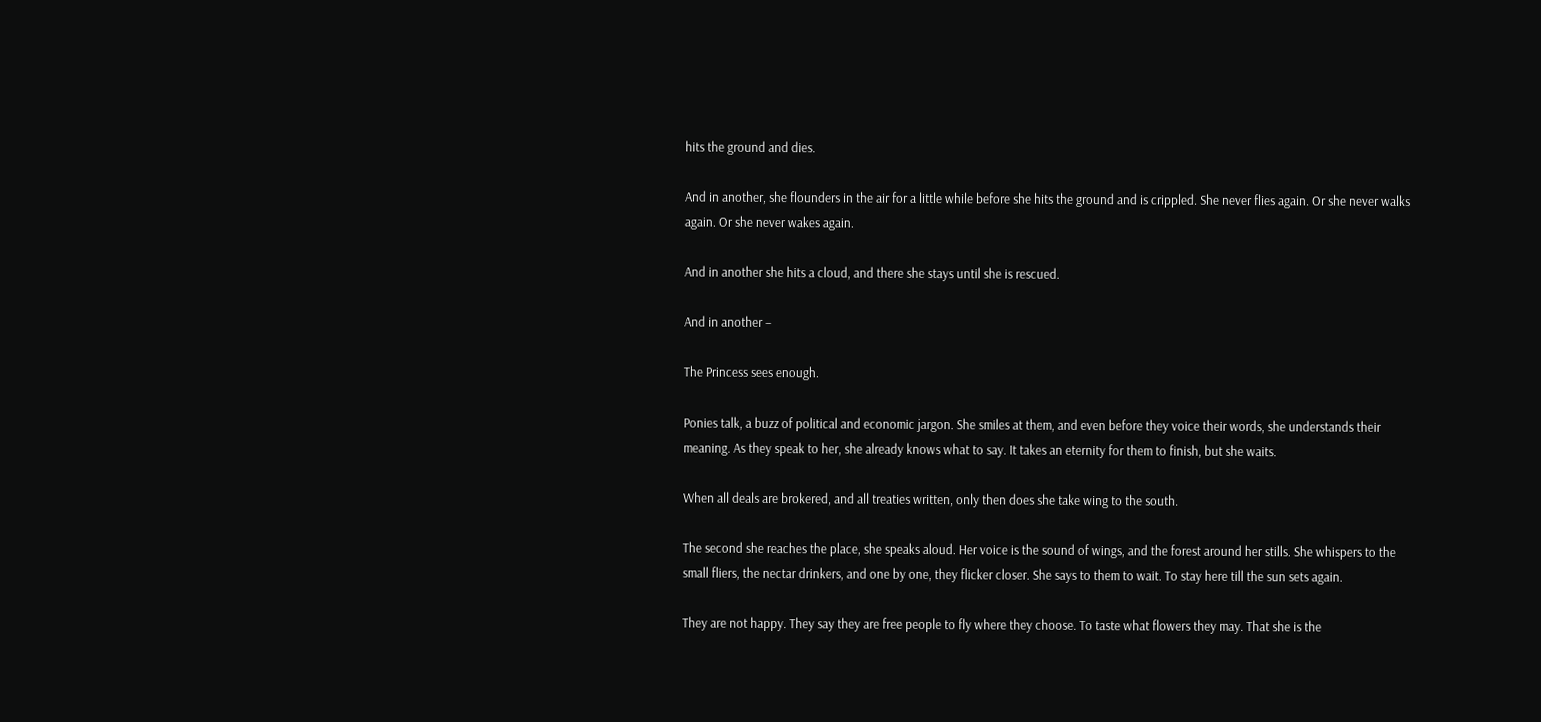hits the ground and dies.

And in another, she flounders in the air for a little while before she hits the ground and is crippled. She never flies again. Or she never walks again. Or she never wakes again.

And in another she hits a cloud, and there she stays until she is rescued.

And in another –

The Princess sees enough.

Ponies talk, a buzz of political and economic jargon. She smiles at them, and even before they voice their words, she understands their meaning. As they speak to her, she already knows what to say. It takes an eternity for them to finish, but she waits.

When all deals are brokered, and all treaties written, only then does she take wing to the south.

The second she reaches the place, she speaks aloud. Her voice is the sound of wings, and the forest around her stills. She whispers to the small fliers, the nectar drinkers, and one by one, they flicker closer. She says to them to wait. To stay here till the sun sets again.

They are not happy. They say they are free people to fly where they choose. To taste what flowers they may. That she is the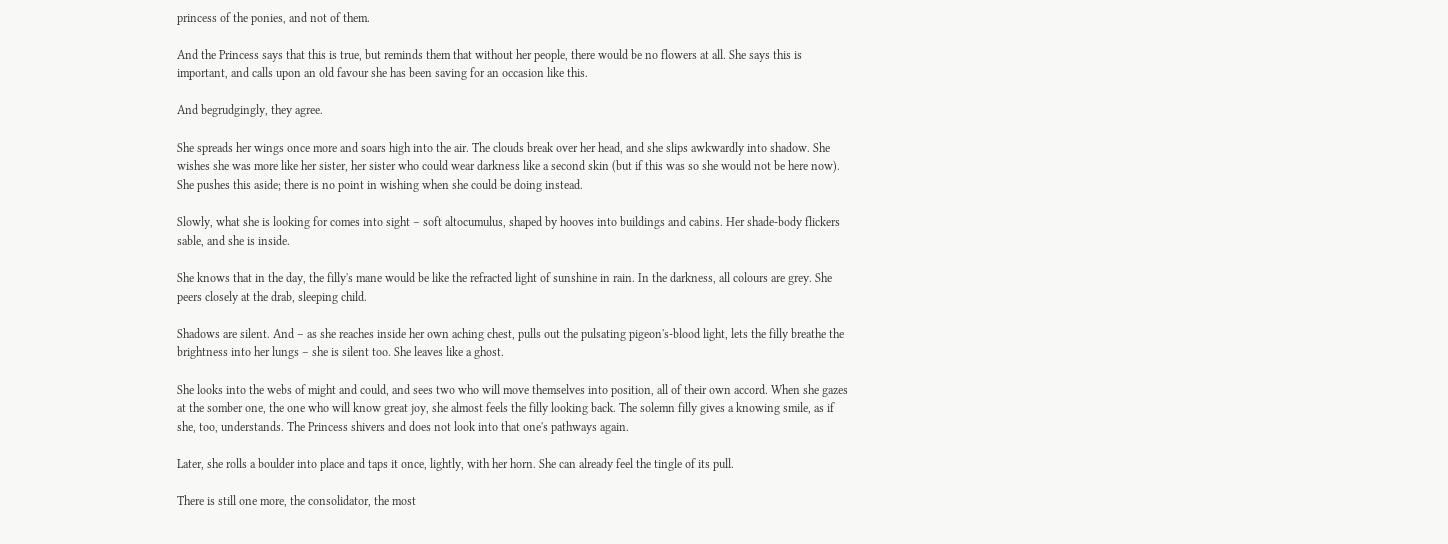princess of the ponies, and not of them.

And the Princess says that this is true, but reminds them that without her people, there would be no flowers at all. She says this is important, and calls upon an old favour she has been saving for an occasion like this.

And begrudgingly, they agree.

She spreads her wings once more and soars high into the air. The clouds break over her head, and she slips awkwardly into shadow. She wishes she was more like her sister, her sister who could wear darkness like a second skin (but if this was so she would not be here now). She pushes this aside; there is no point in wishing when she could be doing instead.

Slowly, what she is looking for comes into sight – soft altocumulus, shaped by hooves into buildings and cabins. Her shade-body flickers sable, and she is inside.

She knows that in the day, the filly's mane would be like the refracted light of sunshine in rain. In the darkness, all colours are grey. She peers closely at the drab, sleeping child.

Shadows are silent. And – as she reaches inside her own aching chest, pulls out the pulsating pigeon's-blood light, lets the filly breathe the brightness into her lungs – she is silent too. She leaves like a ghost.

She looks into the webs of might and could, and sees two who will move themselves into position, all of their own accord. When she gazes at the somber one, the one who will know great joy, she almost feels the filly looking back. The solemn filly gives a knowing smile, as if she, too, understands. The Princess shivers and does not look into that one's pathways again.

Later, she rolls a boulder into place and taps it once, lightly, with her horn. She can already feel the tingle of its pull.

There is still one more, the consolidator, the most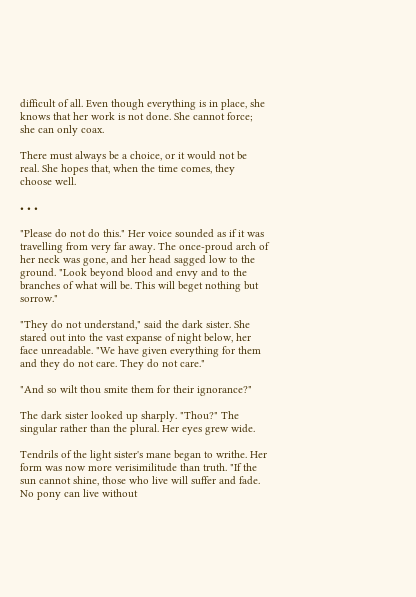difficult of all. Even though everything is in place, she knows that her work is not done. She cannot force; she can only coax.

There must always be a choice, or it would not be real. She hopes that, when the time comes, they choose well.

• • •

"Please do not do this." Her voice sounded as if it was travelling from very far away. The once-proud arch of her neck was gone, and her head sagged low to the ground. "Look beyond blood and envy and to the branches of what will be. This will beget nothing but sorrow."

"They do not understand," said the dark sister. She stared out into the vast expanse of night below, her face unreadable. "We have given everything for them and they do not care. They do not care."

"And so wilt thou smite them for their ignorance?"

The dark sister looked up sharply. "Thou?" The singular rather than the plural. Her eyes grew wide.

Tendrils of the light sister's mane began to writhe. Her form was now more verisimilitude than truth. "If the sun cannot shine, those who live will suffer and fade. No pony can live without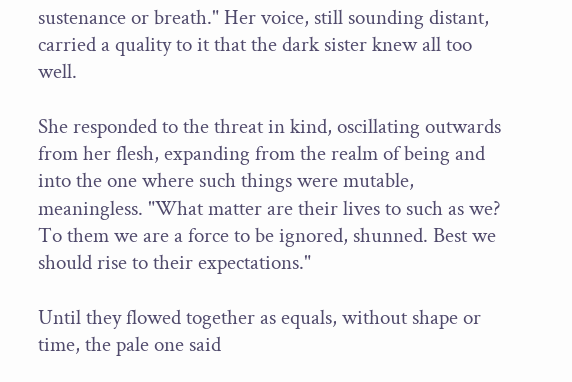sustenance or breath." Her voice, still sounding distant, carried a quality to it that the dark sister knew all too well.

She responded to the threat in kind, oscillating outwards from her flesh, expanding from the realm of being and into the one where such things were mutable, meaningless. "What matter are their lives to such as we? To them we are a force to be ignored, shunned. Best we should rise to their expectations."

Until they flowed together as equals, without shape or time, the pale one said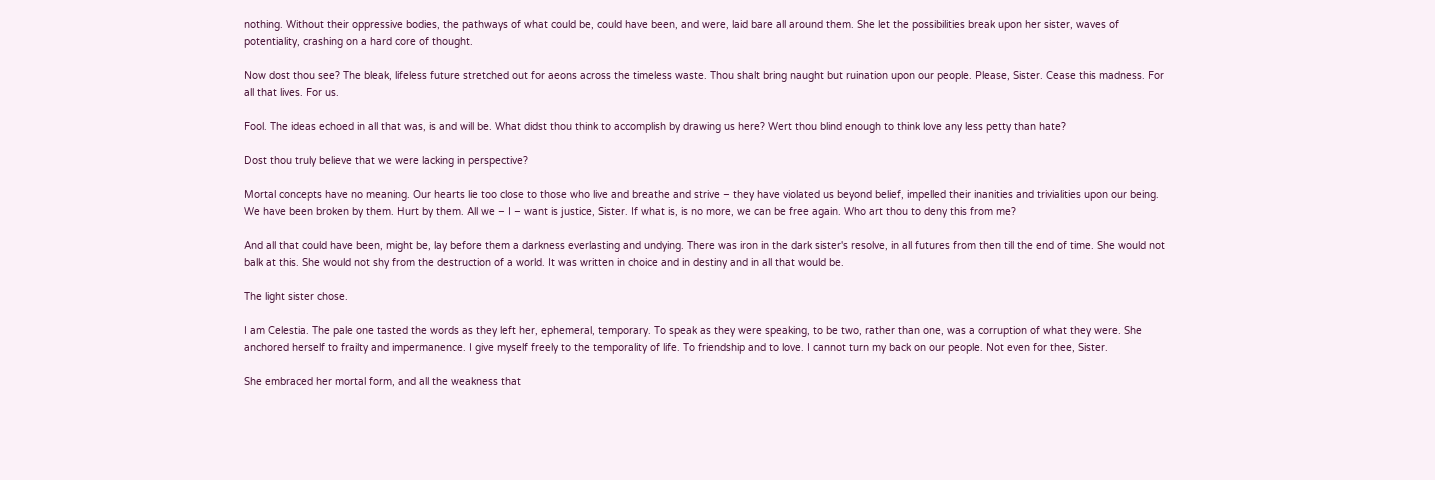nothing. Without their oppressive bodies, the pathways of what could be, could have been, and were, laid bare all around them. She let the possibilities break upon her sister, waves of potentiality, crashing on a hard core of thought.

Now dost thou see? The bleak, lifeless future stretched out for aeons across the timeless waste. Thou shalt bring naught but ruination upon our people. Please, Sister. Cease this madness. For all that lives. For us.

Fool. The ideas echoed in all that was, is and will be. What didst thou think to accomplish by drawing us here? Wert thou blind enough to think love any less petty than hate?

Dost thou truly believe that we were lacking in perspective?

Mortal concepts have no meaning. Our hearts lie too close to those who live and breathe and strive – they have violated us beyond belief, impelled their inanities and trivialities upon our being. We have been broken by them. Hurt by them. All we – I – want is justice, Sister. If what is, is no more, we can be free again. Who art thou to deny this from me?

And all that could have been, might be, lay before them a darkness everlasting and undying. There was iron in the dark sister's resolve, in all futures from then till the end of time. She would not balk at this. She would not shy from the destruction of a world. It was written in choice and in destiny and in all that would be.

The light sister chose.

I am Celestia. The pale one tasted the words as they left her, ephemeral, temporary. To speak as they were speaking, to be two, rather than one, was a corruption of what they were. She anchored herself to frailty and impermanence. I give myself freely to the temporality of life. To friendship and to love. I cannot turn my back on our people. Not even for thee, Sister.

She embraced her mortal form, and all the weakness that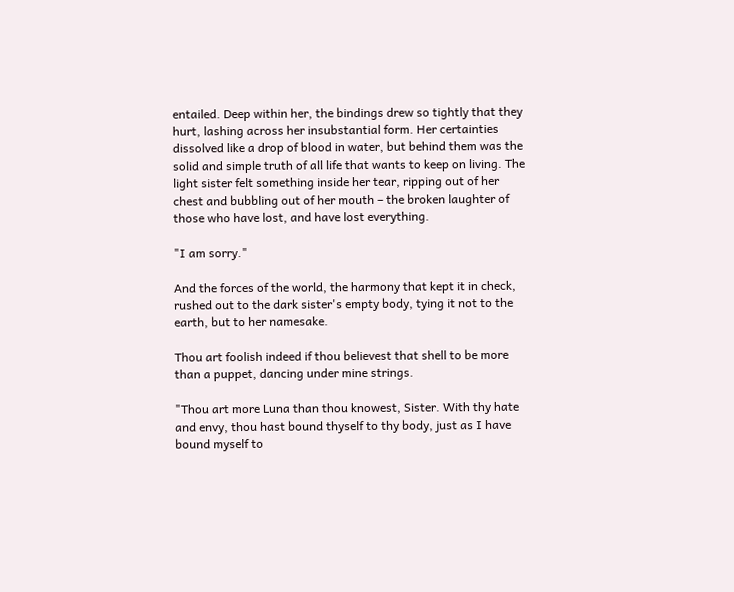entailed. Deep within her, the bindings drew so tightly that they hurt, lashing across her insubstantial form. Her certainties dissolved like a drop of blood in water, but behind them was the solid and simple truth of all life that wants to keep on living. The light sister felt something inside her tear, ripping out of her chest and bubbling out of her mouth – the broken laughter of those who have lost, and have lost everything.

"I am sorry."

And the forces of the world, the harmony that kept it in check, rushed out to the dark sister's empty body, tying it not to the earth, but to her namesake.

Thou art foolish indeed if thou believest that shell to be more than a puppet, dancing under mine strings.

"Thou art more Luna than thou knowest, Sister. With thy hate and envy, thou hast bound thyself to thy body, just as I have bound myself to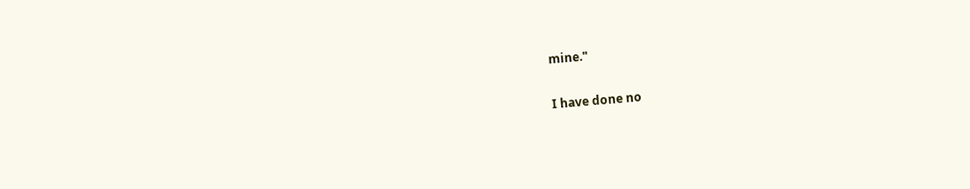mine."

I have done no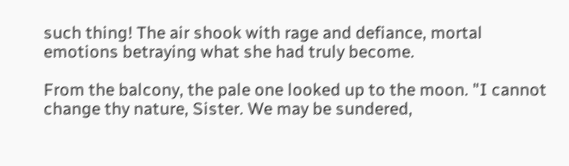such thing! The air shook with rage and defiance, mortal emotions betraying what she had truly become.

From the balcony, the pale one looked up to the moon. "I cannot change thy nature, Sister. We may be sundered,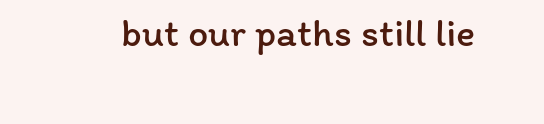but our paths still lie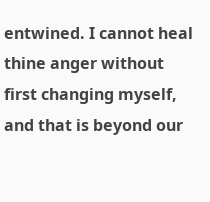entwined. I cannot heal thine anger without first changing myself, and that is beyond our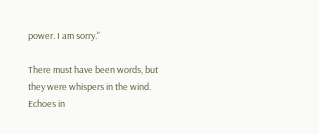power. I am sorry."

There must have been words, but they were whispers in the wind. Echoes in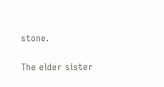stone.

The elder sister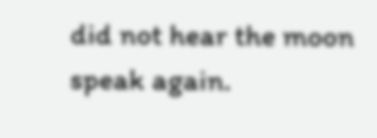did not hear the moon speak again.